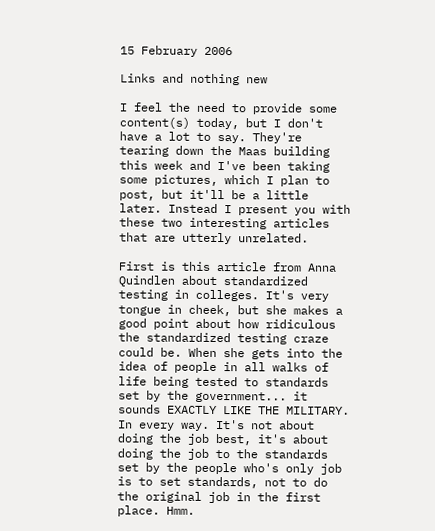15 February 2006

Links and nothing new

I feel the need to provide some content(s) today, but I don't have a lot to say. They're tearing down the Maas building this week and I've been taking some pictures, which I plan to post, but it'll be a little later. Instead I present you with these two interesting articles that are utterly unrelated.

First is this article from Anna Quindlen about standardized testing in colleges. It's very tongue in cheek, but she makes a good point about how ridiculous the standardized testing craze could be. When she gets into the idea of people in all walks of life being tested to standards set by the government... it sounds EXACTLY LIKE THE MILITARY. In every way. It's not about doing the job best, it's about doing the job to the standards set by the people who's only job is to set standards, not to do the original job in the first place. Hmm.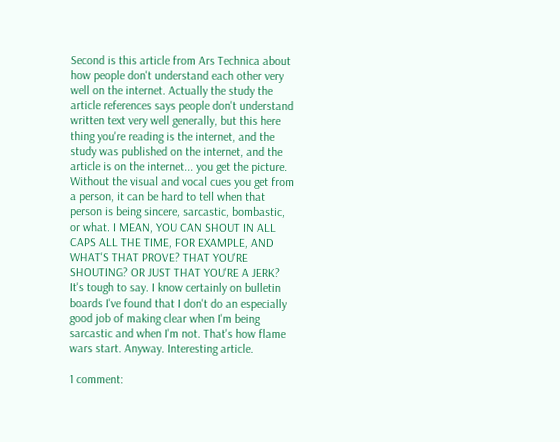Second is this article from Ars Technica about how people don't understand each other very well on the internet. Actually the study the article references says people don't understand written text very well generally, but this here thing you're reading is the internet, and the study was published on the internet, and the article is on the internet... you get the picture. Without the visual and vocal cues you get from a person, it can be hard to tell when that person is being sincere, sarcastic, bombastic, or what. I MEAN, YOU CAN SHOUT IN ALL CAPS ALL THE TIME, FOR EXAMPLE, AND WHAT'S THAT PROVE? THAT YOU'RE SHOUTING? OR JUST THAT YOU'RE A JERK? It's tough to say. I know certainly on bulletin boards I've found that I don't do an especially good job of making clear when I'm being sarcastic and when I'm not. That's how flame wars start. Anyway. Interesting article.

1 comment: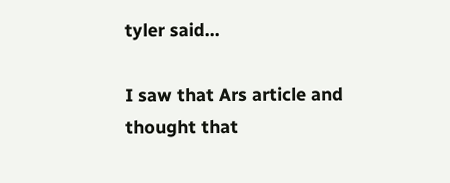tyler said...

I saw that Ars article and thought that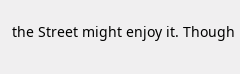the Street might enjoy it. Though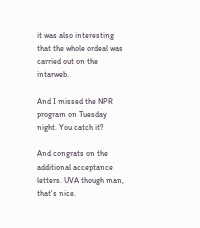it was also interesting that the whole ordeal was carried out on the intarweb.

And I missed the NPR program on Tuesday night. You catch it?

And congrats on the additional acceptance letters. UVA though man, that's nice.